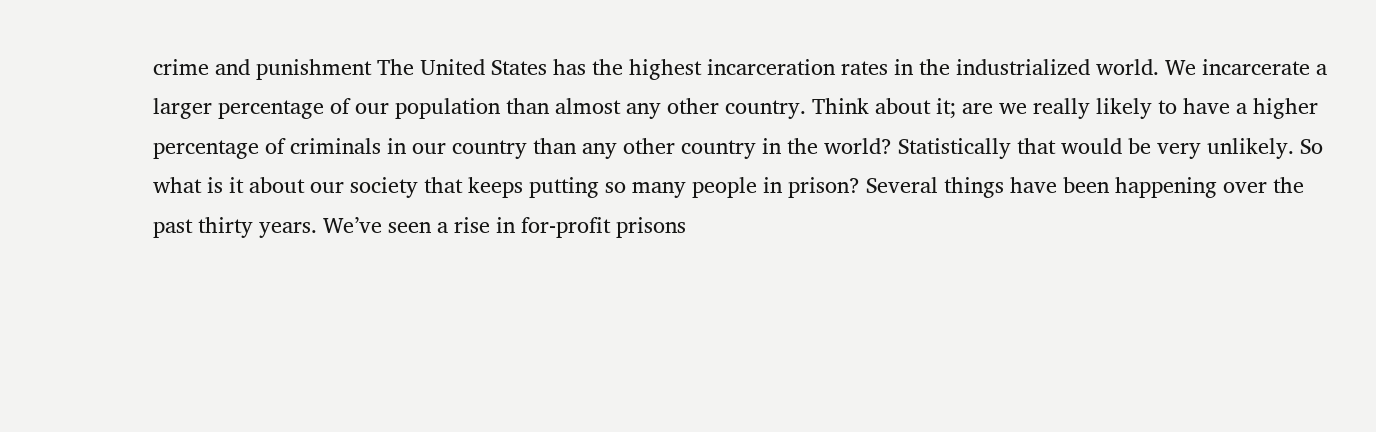crime and punishment The United States has the highest incarceration rates in the industrialized world. We incarcerate a larger percentage of our population than almost any other country. Think about it; are we really likely to have a higher percentage of criminals in our country than any other country in the world? Statistically that would be very unlikely. So what is it about our society that keeps putting so many people in prison? Several things have been happening over the past thirty years. We’ve seen a rise in for-profit prisons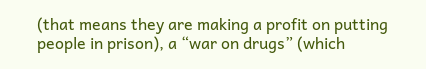(that means they are making a profit on putting people in prison), a “war on drugs” (which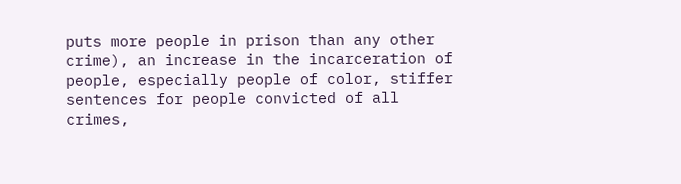puts more people in prison than any other crime), an increase in the incarceration of people, especially people of color, stiffer sentences for people convicted of all crimes,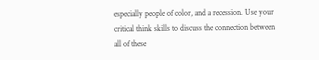especially people of color, and a recession. Use your critical think skills to discuss the connection between all of these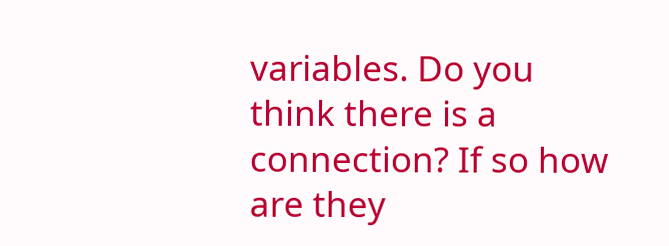variables. Do you think there is a connection? If so how are they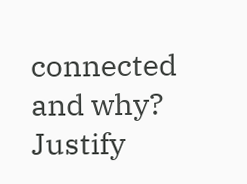connected and why? Justify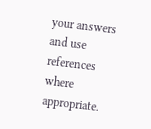your answers and use references where appropriate.